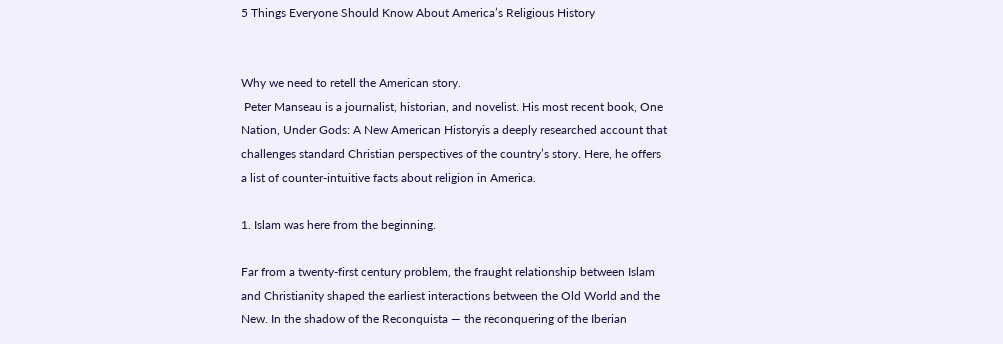5 Things Everyone Should Know About America’s Religious History


Why we need to retell the American story.
 Peter Manseau is a journalist, historian, and novelist. His most recent book, One Nation, Under Gods: A New American Historyis a deeply researched account that challenges standard Christian perspectives of the country’s story. Here, he offers a list of counter-intuitive facts about religion in America.

1. Islam was here from the beginning.

Far from a twenty-first century problem, the fraught relationship between Islam and Christianity shaped the earliest interactions between the Old World and the New. In the shadow of the Reconquista — the reconquering of the Iberian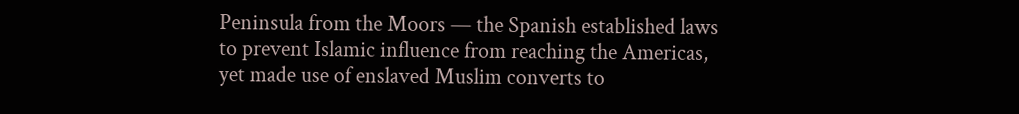Peninsula from the Moors — the Spanish established laws to prevent Islamic influence from reaching the Americas, yet made use of enslaved Muslim converts to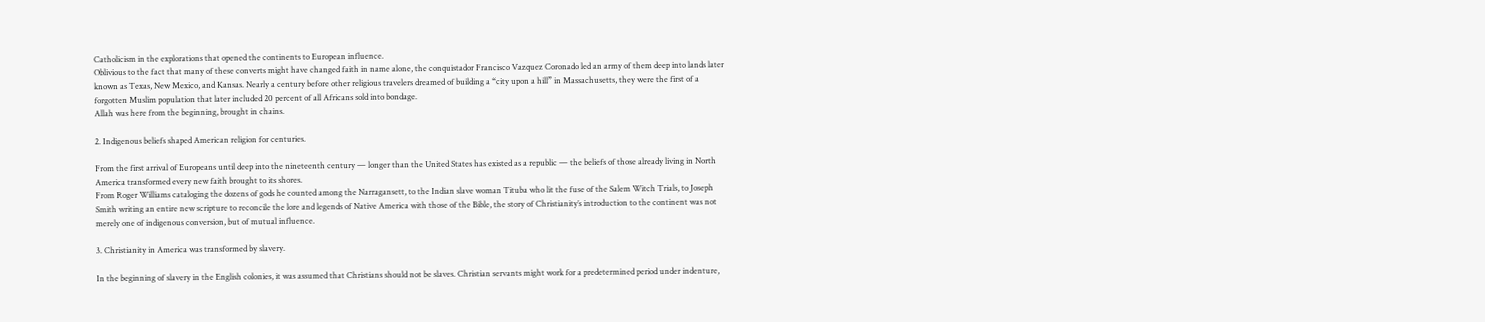Catholicism in the explorations that opened the continents to European influence.
Oblivious to the fact that many of these converts might have changed faith in name alone, the conquistador Francisco Vazquez Coronado led an army of them deep into lands later known as Texas, New Mexico, and Kansas. Nearly a century before other religious travelers dreamed of building a “city upon a hill” in Massachusetts, they were the first of a forgotten Muslim population that later included 20 percent of all Africans sold into bondage.
Allah was here from the beginning, brought in chains.

2. Indigenous beliefs shaped American religion for centuries.

From the first arrival of Europeans until deep into the nineteenth century — longer than the United States has existed as a republic — the beliefs of those already living in North America transformed every new faith brought to its shores.
From Roger Williams cataloging the dozens of gods he counted among the Narragansett, to the Indian slave woman Tituba who lit the fuse of the Salem Witch Trials, to Joseph Smith writing an entire new scripture to reconcile the lore and legends of Native America with those of the Bible, the story of Christianity’s introduction to the continent was not merely one of indigenous conversion, but of mutual influence.

3. Christianity in America was transformed by slavery.

In the beginning of slavery in the English colonies, it was assumed that Christians should not be slaves. Christian servants might work for a predetermined period under indenture,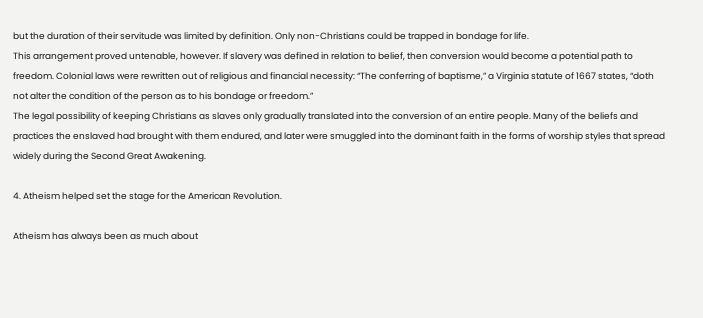but the duration of their servitude was limited by definition. Only non-Christians could be trapped in bondage for life.
This arrangement proved untenable, however. If slavery was defined in relation to belief, then conversion would become a potential path to freedom. Colonial laws were rewritten out of religious and financial necessity: “The conferring of baptisme,” a Virginia statute of 1667 states, “doth not alter the condition of the person as to his bondage or freedom.”
The legal possibility of keeping Christians as slaves only gradually translated into the conversion of an entire people. Many of the beliefs and practices the enslaved had brought with them endured, and later were smuggled into the dominant faith in the forms of worship styles that spread widely during the Second Great Awakening.

4. Atheism helped set the stage for the American Revolution.

Atheism has always been as much about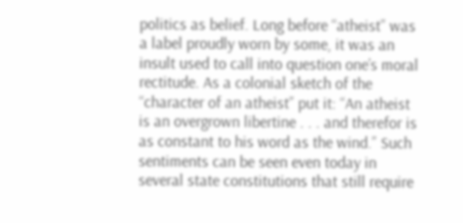politics as belief. Long before “atheist” was a label proudly worn by some, it was an insult used to call into question one’s moral rectitude. As a colonial sketch of the “character of an atheist” put it: “An atheist is an overgrown libertine . . . and therefor is as constant to his word as the wind.” Such sentiments can be seen even today in several state constitutions that still require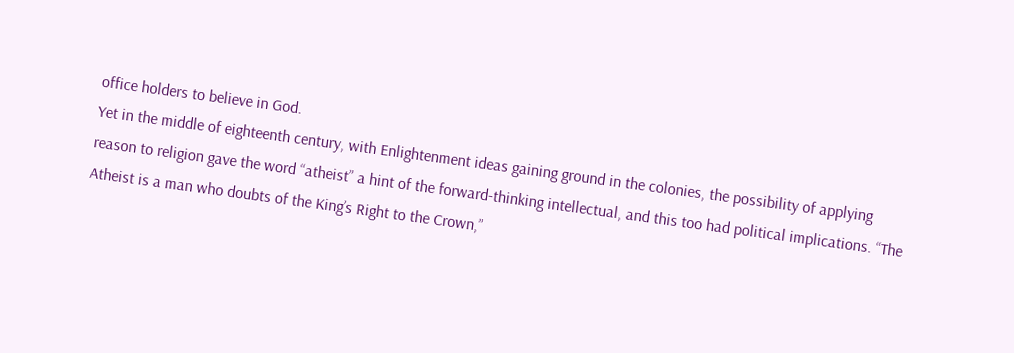office holders to believe in God.
Yet in the middle of eighteenth century, with Enlightenment ideas gaining ground in the colonies, the possibility of applying reason to religion gave the word “atheist” a hint of the forward-thinking intellectual, and this too had political implications. “The Atheist is a man who doubts of the King’s Right to the Crown,”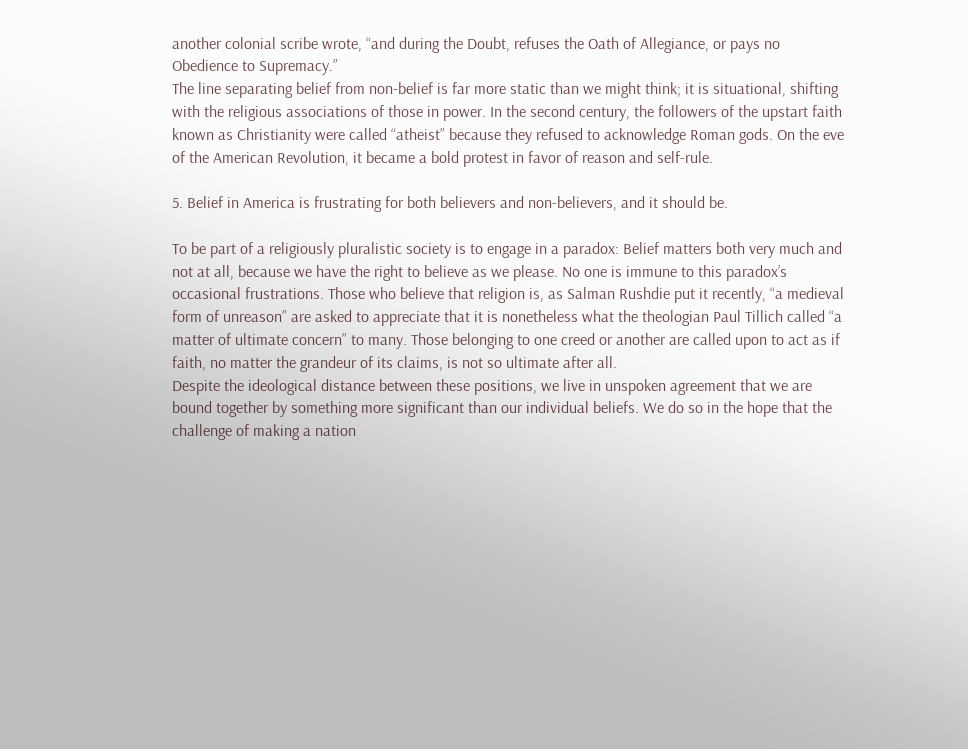another colonial scribe wrote, “and during the Doubt, refuses the Oath of Allegiance, or pays no Obedience to Supremacy.”
The line separating belief from non-belief is far more static than we might think; it is situational, shifting with the religious associations of those in power. In the second century, the followers of the upstart faith known as Christianity were called “atheist” because they refused to acknowledge Roman gods. On the eve of the American Revolution, it became a bold protest in favor of reason and self-rule.

5. Belief in America is frustrating for both believers and non-believers, and it should be.

To be part of a religiously pluralistic society is to engage in a paradox: Belief matters both very much and not at all, because we have the right to believe as we please. No one is immune to this paradox’s occasional frustrations. Those who believe that religion is, as Salman Rushdie put it recently, “a medieval form of unreason” are asked to appreciate that it is nonetheless what the theologian Paul Tillich called “a matter of ultimate concern” to many. Those belonging to one creed or another are called upon to act as if faith, no matter the grandeur of its claims, is not so ultimate after all.
Despite the ideological distance between these positions, we live in unspoken agreement that we are bound together by something more significant than our individual beliefs. We do so in the hope that the challenge of making a nation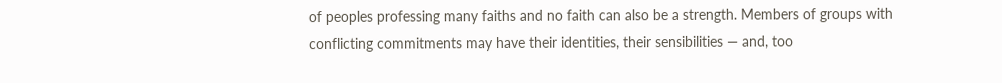of peoples professing many faiths and no faith can also be a strength. Members of groups with conflicting commitments may have their identities, their sensibilities — and, too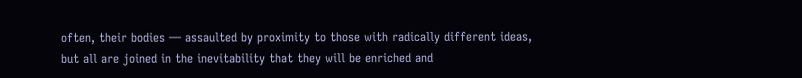often, their bodies — assaulted by proximity to those with radically different ideas, but all are joined in the inevitability that they will be enriched and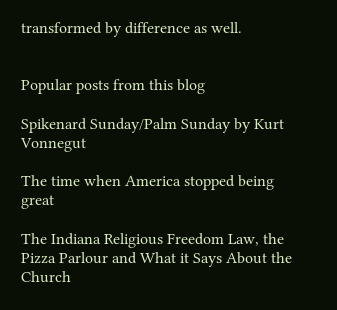transformed by difference as well.


Popular posts from this blog

Spikenard Sunday/Palm Sunday by Kurt Vonnegut

The time when America stopped being great

The Indiana Religious Freedom Law, the Pizza Parlour and What it Says About the Church